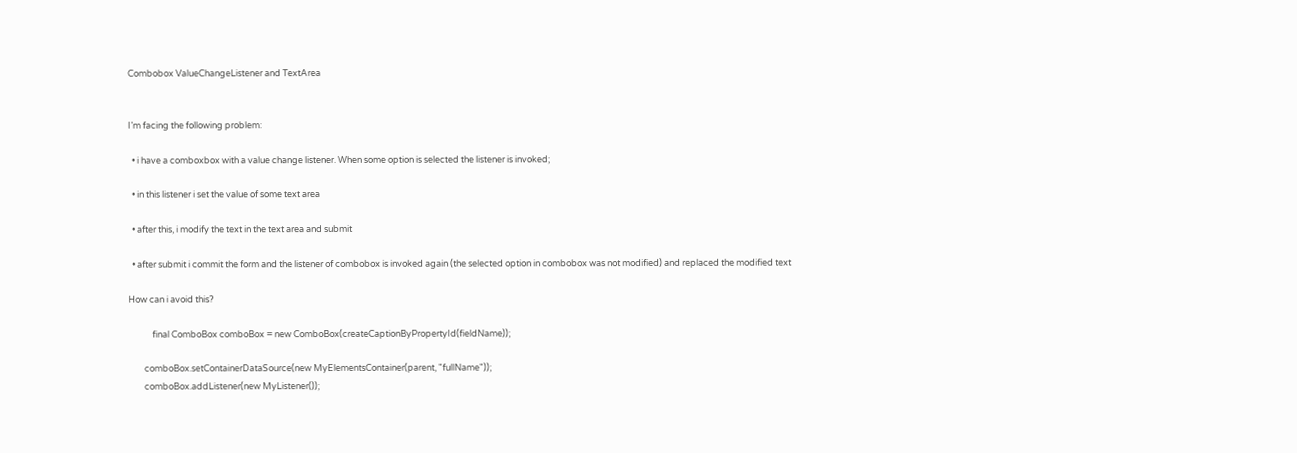Combobox ValueChangeListener and TextArea


I’m facing the following problem:

  • i have a comboxbox with a value change listener. When some option is selected the listener is invoked;

  • in this listener i set the value of some text area

  • after this, i modify the text in the text area and submit

  • after submit i commit the form and the listener of combobox is invoked again (the selected option in combobox was not modified) and replaced the modified text

How can i avoid this?

            final ComboBox comboBox = new ComboBox(createCaptionByPropertyId(fieldName));

        comboBox.setContainerDataSource(new MyElementsContainer(parent, "fullName"));
        comboBox.addListener(new MyListener());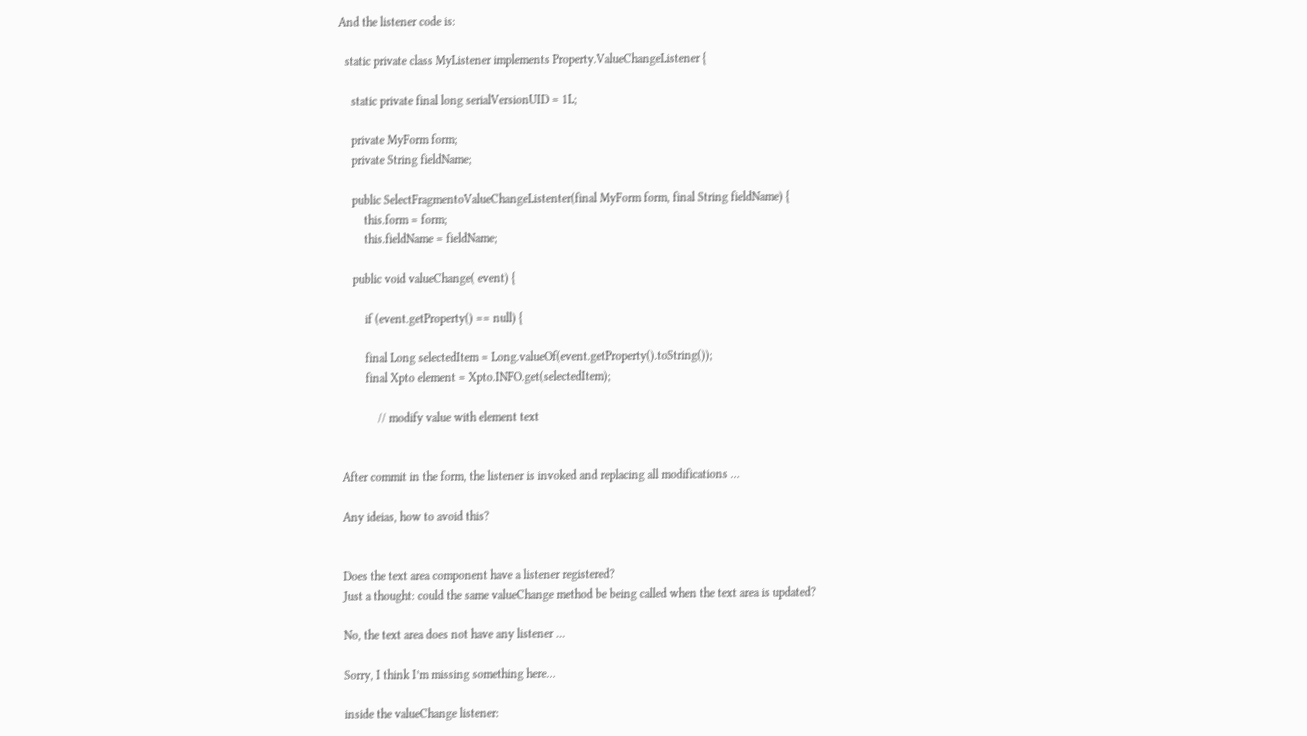And the listener code is:

  static private class MyListener implements Property.ValueChangeListener {

    static private final long serialVersionUID = 1L;

    private MyForm form;
    private String fieldName;

    public SelectFragmentoValueChangeListenter(final MyForm form, final String fieldName) {
        this.form = form;
        this.fieldName = fieldName;

    public void valueChange( event) {

        if (event.getProperty() == null) {

        final Long selectedItem = Long.valueOf(event.getProperty().toString());
        final Xpto element = Xpto.INFO.get(selectedItem);

            // modify value with element text


After commit in the form, the listener is invoked and replacing all modifications …

Any ideias, how to avoid this?


Does the text area component have a listener registered?
Just a thought: could the same valueChange method be being called when the text area is updated?

No, the text area does not have any listener …

Sorry, I think I’m missing something here…

inside the valueChange listener: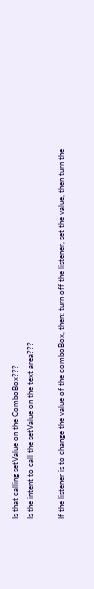Is that calling setValue on the ComboBox???
Is the intent to call the setValue on the text area???

If the listener is to change the value of the comboBox, then: turn off the listener, set the value, then turn the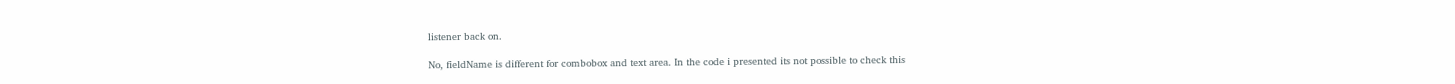listener back on.

No, fieldName is different for combobox and text area. In the code i presented its not possible to check this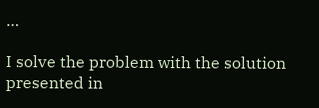…

I solve the problem with the solution presented in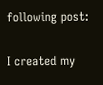following post:

I created my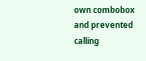own combobox and prevented calling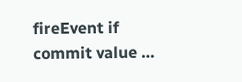fireEvent if commit value …